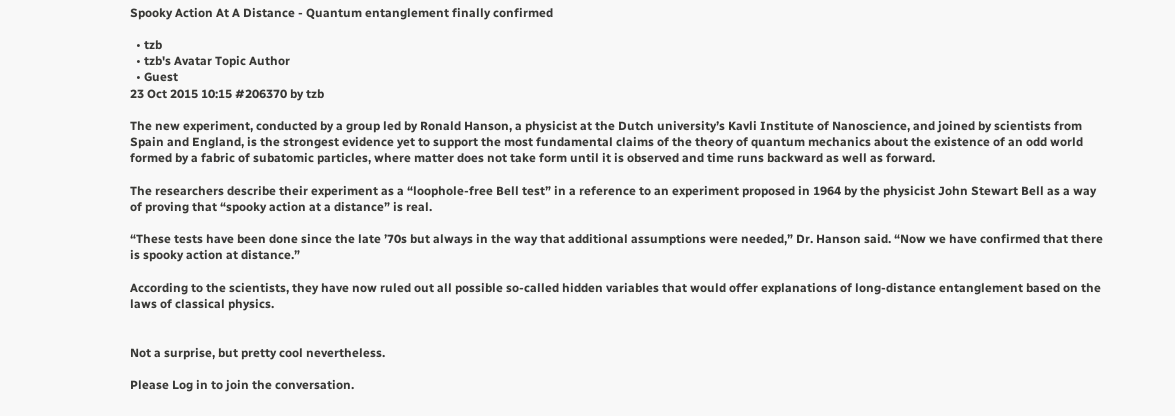Spooky Action At A Distance - Quantum entanglement finally confirmed

  • tzb
  • tzb's Avatar Topic Author
  • Guest
23 Oct 2015 10:15 #206370 by tzb

The new experiment, conducted by a group led by Ronald Hanson, a physicist at the Dutch university’s Kavli Institute of Nanoscience, and joined by scientists from Spain and England, is the strongest evidence yet to support the most fundamental claims of the theory of quantum mechanics about the existence of an odd world formed by a fabric of subatomic particles, where matter does not take form until it is observed and time runs backward as well as forward.

The researchers describe their experiment as a “loophole-free Bell test” in a reference to an experiment proposed in 1964 by the physicist John Stewart Bell as a way of proving that “spooky action at a distance” is real.

“These tests have been done since the late ’70s but always in the way that additional assumptions were needed,” Dr. Hanson said. “Now we have confirmed that there is spooky action at distance.”

According to the scientists, they have now ruled out all possible so-called hidden variables that would offer explanations of long-distance entanglement based on the laws of classical physics.


Not a surprise, but pretty cool nevertheless.

Please Log in to join the conversation.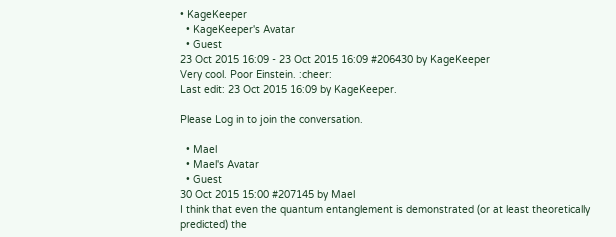• KageKeeper
  • KageKeeper's Avatar
  • Guest
23 Oct 2015 16:09 - 23 Oct 2015 16:09 #206430 by KageKeeper
Very cool. Poor Einstein. :cheer:
Last edit: 23 Oct 2015 16:09 by KageKeeper.

Please Log in to join the conversation.

  • Mael
  • Mael's Avatar
  • Guest
30 Oct 2015 15:00 #207145 by Mael
I think that even the quantum entanglement is demonstrated (or at least theoretically predicted) the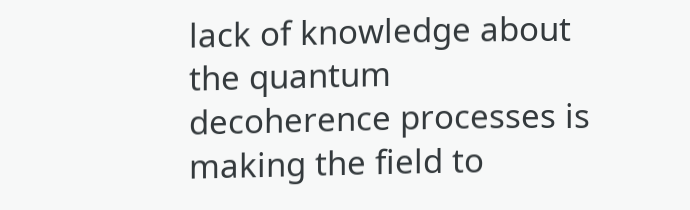lack of knowledge about the quantum decoherence processes is making the field to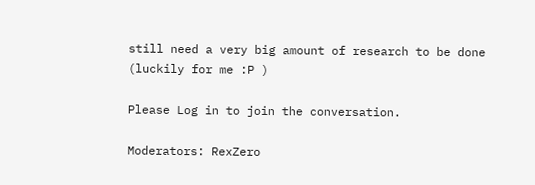still need a very big amount of research to be done (luckily for me :P )

Please Log in to join the conversation.

Moderators: RexZero